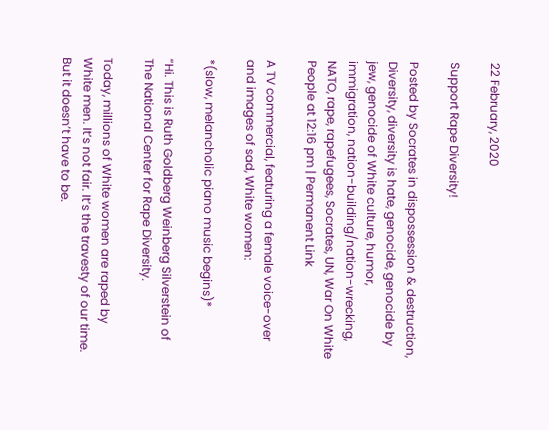22 February, 2020

Support Rape Diversity!

Posted by Socrates in dispossession & destruction, Diversity, diversity is hate, genocide, genocide by jew, genocide of White culture, humor, immigration, nation-building/nation-wrecking, NATO, rape, rapefugees, Socrates, UN, War On White People at 12:16 pm | Permanent Link

A TV commercial, featuring a female voice-over and images of sad, White women:

*(slow, melancholic piano music begins)*

“Hi. This is Ruth Goldberg Weinberg Silverstein of The National Center for Rape Diversity.

Today, millions of White women are raped by White men. It’s not fair. It’s the travesty of our time. But it doesn’t have to be.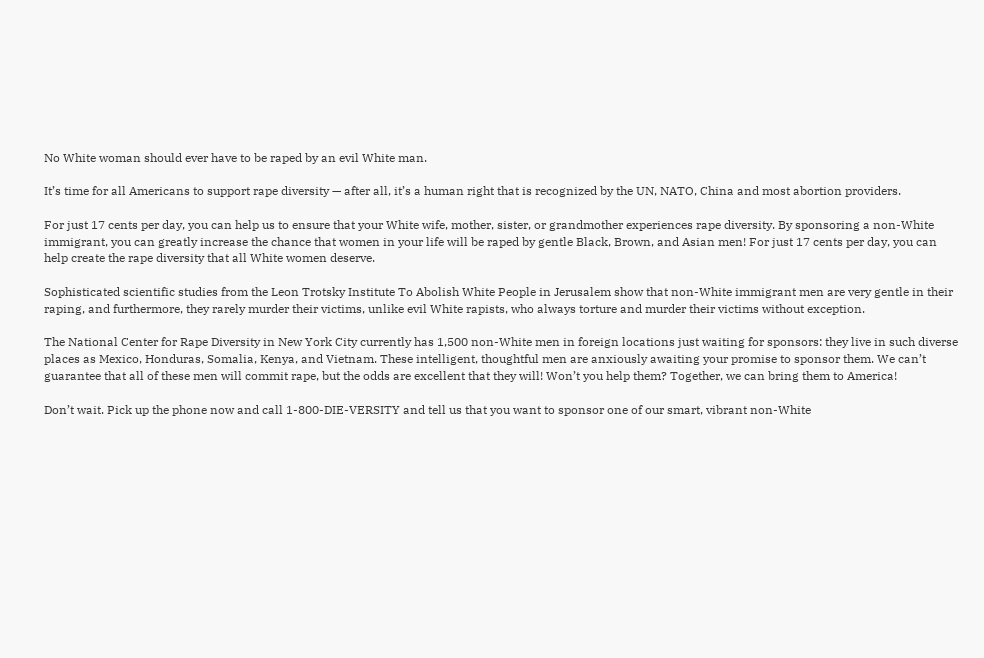No White woman should ever have to be raped by an evil White man.

It’s time for all Americans to support rape diversity — after all, it’s a human right that is recognized by the UN, NATO, China and most abortion providers.

For just 17 cents per day, you can help us to ensure that your White wife, mother, sister, or grandmother experiences rape diversity. By sponsoring a non-White immigrant, you can greatly increase the chance that women in your life will be raped by gentle Black, Brown, and Asian men! For just 17 cents per day, you can help create the rape diversity that all White women deserve.

Sophisticated scientific studies from the Leon Trotsky Institute To Abolish White People in Jerusalem show that non-White immigrant men are very gentle in their raping, and furthermore, they rarely murder their victims, unlike evil White rapists, who always torture and murder their victims without exception.

The National Center for Rape Diversity in New York City currently has 1,500 non-White men in foreign locations just waiting for sponsors: they live in such diverse places as Mexico, Honduras, Somalia, Kenya, and Vietnam. These intelligent, thoughtful men are anxiously awaiting your promise to sponsor them. We can’t guarantee that all of these men will commit rape, but the odds are excellent that they will! Won’t you help them? Together, we can bring them to America!

Don’t wait. Pick up the phone now and call 1-800-DIE-VERSITY and tell us that you want to sponsor one of our smart, vibrant non-White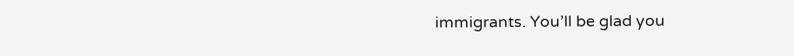immigrants. You’ll be glad you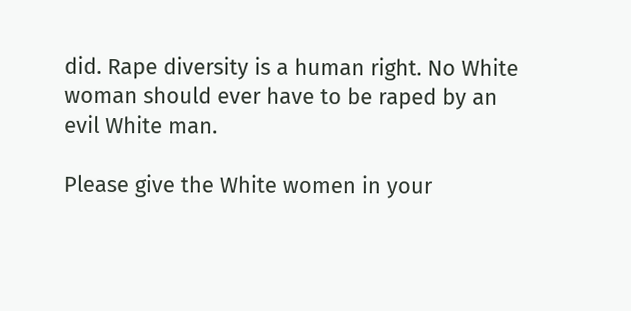did. Rape diversity is a human right. No White woman should ever have to be raped by an evil White man.

Please give the White women in your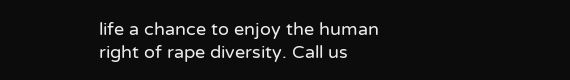life a chance to enjoy the human right of rape diversity. Call us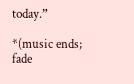today.”

*(music ends; fade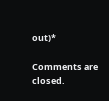out)*

Comments are closed.